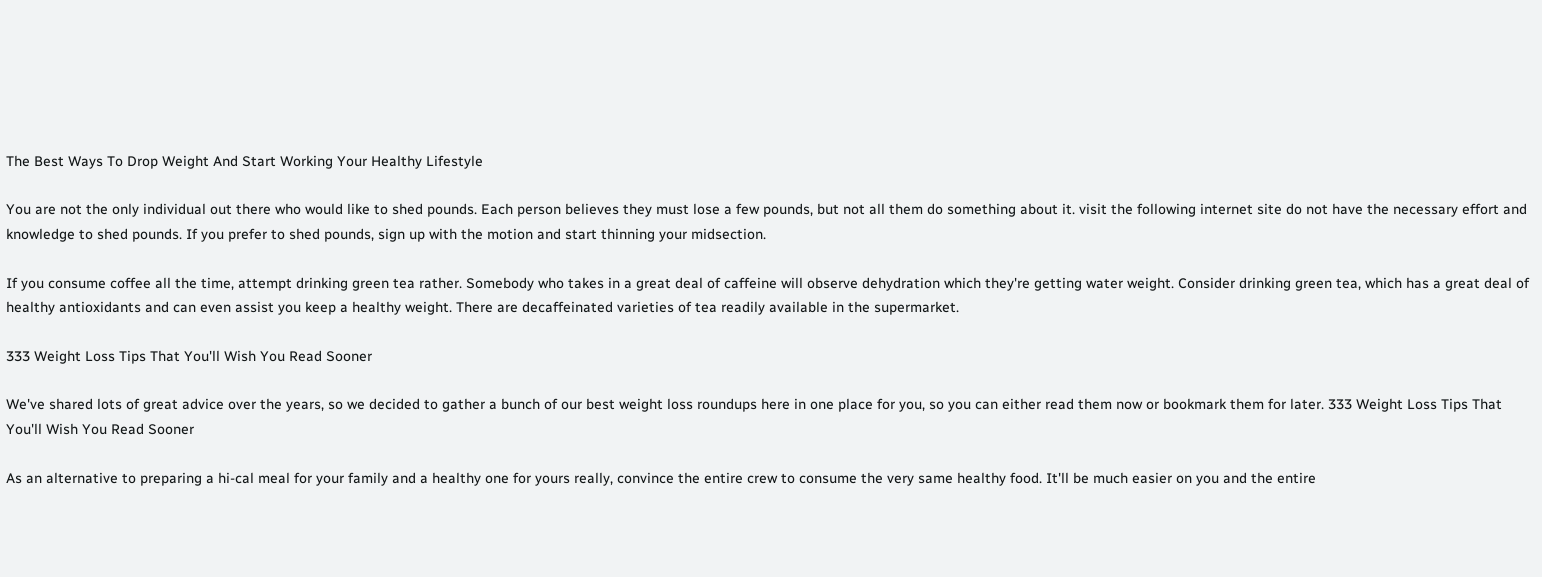The Best Ways To Drop Weight And Start Working Your Healthy Lifestyle

You are not the only individual out there who would like to shed pounds. Each person believes they must lose a few pounds, but not all them do something about it. visit the following internet site do not have the necessary effort and knowledge to shed pounds. If you prefer to shed pounds, sign up with the motion and start thinning your midsection.

If you consume coffee all the time, attempt drinking green tea rather. Somebody who takes in a great deal of caffeine will observe dehydration which they're getting water weight. Consider drinking green tea, which has a great deal of healthy antioxidants and can even assist you keep a healthy weight. There are decaffeinated varieties of tea readily available in the supermarket.

333 Weight Loss Tips That You'll Wish You Read Sooner

We've shared lots of great advice over the years, so we decided to gather a bunch of our best weight loss roundups here in one place for you, so you can either read them now or bookmark them for later. 333 Weight Loss Tips That You'll Wish You Read Sooner

As an alternative to preparing a hi-cal meal for your family and a healthy one for yours really, convince the entire crew to consume the very same healthy food. It'll be much easier on you and the entire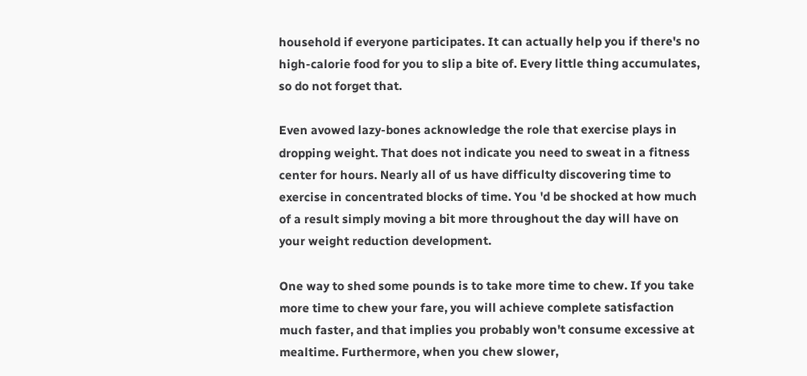household if everyone participates. It can actually help you if there's no high-calorie food for you to slip a bite of. Every little thing accumulates, so do not forget that.

Even avowed lazy-bones acknowledge the role that exercise plays in dropping weight. That does not indicate you need to sweat in a fitness center for hours. Nearly all of us have difficulty discovering time to exercise in concentrated blocks of time. You 'd be shocked at how much of a result simply moving a bit more throughout the day will have on your weight reduction development.

One way to shed some pounds is to take more time to chew. If you take more time to chew your fare, you will achieve complete satisfaction much faster, and that implies you probably won't consume excessive at mealtime. Furthermore, when you chew slower,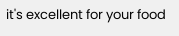it's excellent for your food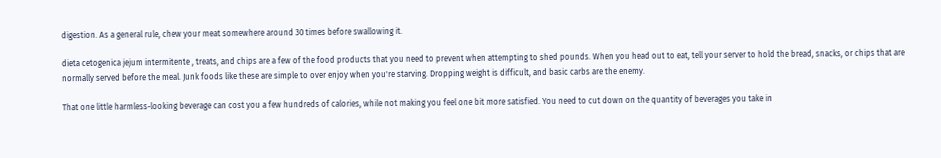digestion. As a general rule, chew your meat somewhere around 30 times before swallowing it.

dieta cetogenica jejum intermitente , treats, and chips are a few of the food products that you need to prevent when attempting to shed pounds. When you head out to eat, tell your server to hold the bread, snacks, or chips that are normally served before the meal. Junk foods like these are simple to over enjoy when you're starving. Dropping weight is difficult, and basic carbs are the enemy.

That one little harmless-looking beverage can cost you a few hundreds of calories, while not making you feel one bit more satisfied. You need to cut down on the quantity of beverages you take in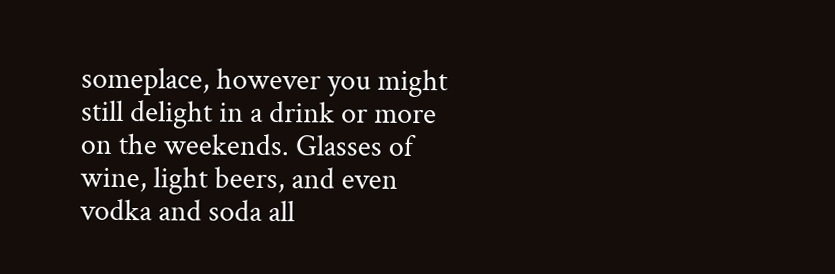someplace, however you might still delight in a drink or more on the weekends. Glasses of wine, light beers, and even vodka and soda all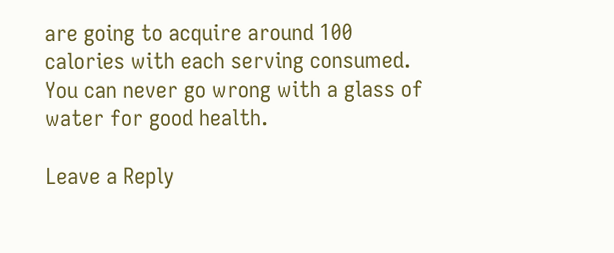are going to acquire around 100 calories with each serving consumed. You can never go wrong with a glass of water for good health.

Leave a Reply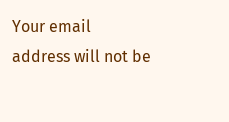Your email address will not be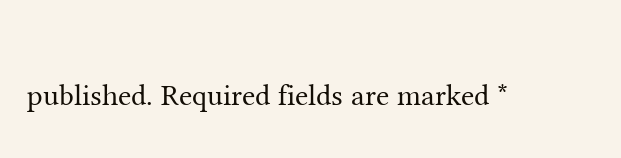published. Required fields are marked *